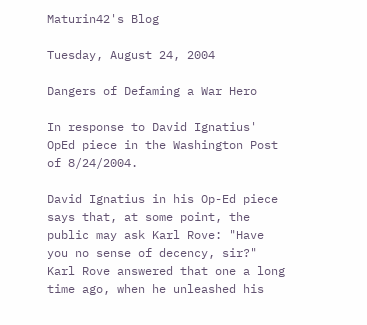Maturin42's Blog

Tuesday, August 24, 2004

Dangers of Defaming a War Hero

In response to David Ignatius' OpEd piece in the Washington Post of 8/24/2004.

David Ignatius in his Op-Ed piece says that, at some point, the public may ask Karl Rove: "Have you no sense of decency, sir?"
Karl Rove answered that one a long time ago, when he unleashed his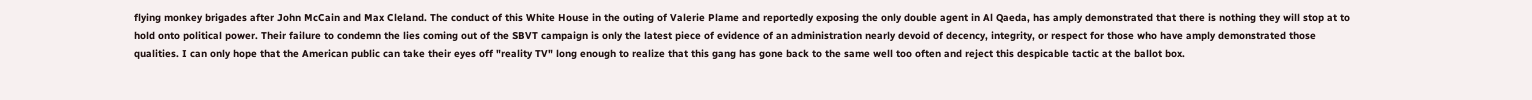flying monkey brigades after John McCain and Max Cleland. The conduct of this White House in the outing of Valerie Plame and reportedly exposing the only double agent in Al Qaeda, has amply demonstrated that there is nothing they will stop at to hold onto political power. Their failure to condemn the lies coming out of the SBVT campaign is only the latest piece of evidence of an administration nearly devoid of decency, integrity, or respect for those who have amply demonstrated those qualities. I can only hope that the American public can take their eyes off "reality TV" long enough to realize that this gang has gone back to the same well too often and reject this despicable tactic at the ballot box.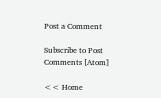Post a Comment

Subscribe to Post Comments [Atom]

<< Home